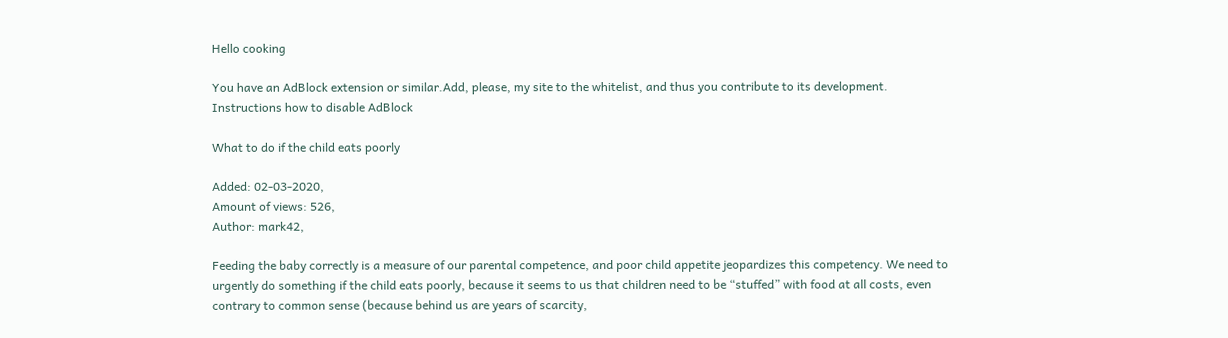Hello cooking

You have an AdBlock extension or similar.Add, please, my site to the whitelist, and thus you contribute to its development. Instructions how to disable AdBlock

What to do if the child eats poorly

Added: 02-03-2020,
Amount of views: 526,
Author: mark42,

Feeding the baby correctly is a measure of our parental competence, and poor child appetite jeopardizes this competency. We need to urgently do something if the child eats poorly, because it seems to us that children need to be “stuffed” with food at all costs, even contrary to common sense (because behind us are years of scarcity,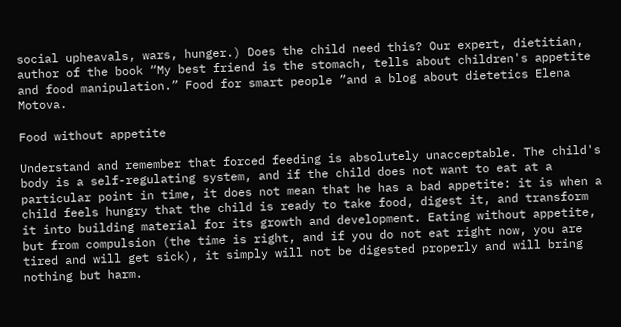social upheavals, wars, hunger.) Does the child need this? Our expert, dietitian, author of the book “My best friend is the stomach, tells about children's appetite and food manipulation.” Food for smart people ”and a blog about dietetics Elena Motova.

Food without appetite

Understand and remember that forced feeding is absolutely unacceptable. The child's body is a self-regulating system, and if the child does not want to eat at a particular point in time, it does not mean that he has a bad appetite: it is when a child feels hungry that the child is ready to take food, digest it, and transform it into building material for its growth and development. Eating without appetite, but from compulsion (the time is right, and if you do not eat right now, you are tired and will get sick), it simply will not be digested properly and will bring nothing but harm.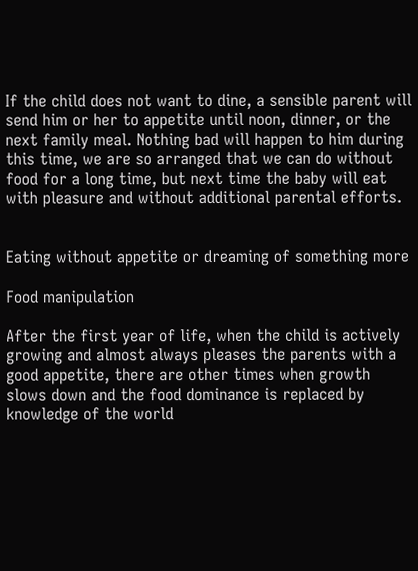If the child does not want to dine, a sensible parent will send him or her to appetite until noon, dinner, or the next family meal. Nothing bad will happen to him during this time, we are so arranged that we can do without food for a long time, but next time the baby will eat with pleasure and without additional parental efforts.


Eating without appetite or dreaming of something more

Food manipulation

After the first year of life, when the child is actively growing and almost always pleases the parents with a good appetite, there are other times when growth slows down and the food dominance is replaced by knowledge of the world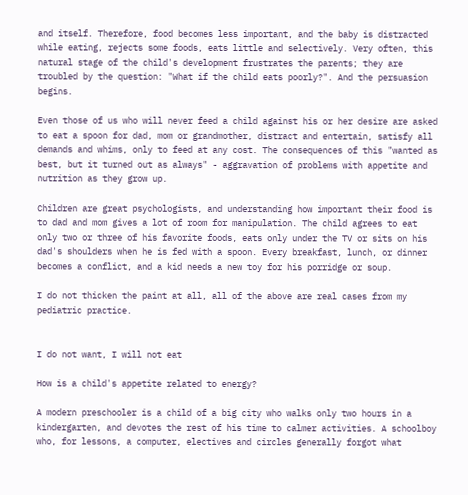and itself. Therefore, food becomes less important, and the baby is distracted while eating, rejects some foods, eats little and selectively. Very often, this natural stage of the child's development frustrates the parents; they are troubled by the question: "What if the child eats poorly?". And the persuasion begins.

Even those of us who will never feed a child against his or her desire are asked to eat a spoon for dad, mom or grandmother, distract and entertain, satisfy all demands and whims, only to feed at any cost. The consequences of this "wanted as best, but it turned out as always" - aggravation of problems with appetite and nutrition as they grow up.

Children are great psychologists, and understanding how important their food is to dad and mom gives a lot of room for manipulation. The child agrees to eat only two or three of his favorite foods, eats only under the TV or sits on his dad's shoulders when he is fed with a spoon. Every breakfast, lunch, or dinner becomes a conflict, and a kid needs a new toy for his porridge or soup.

I do not thicken the paint at all, all of the above are real cases from my pediatric practice.


I do not want, I will not eat

How is a child's appetite related to energy?

A modern preschooler is a child of a big city who walks only two hours in a kindergarten, and devotes the rest of his time to calmer activities. A schoolboy who, for lessons, a computer, electives and circles generally forgot what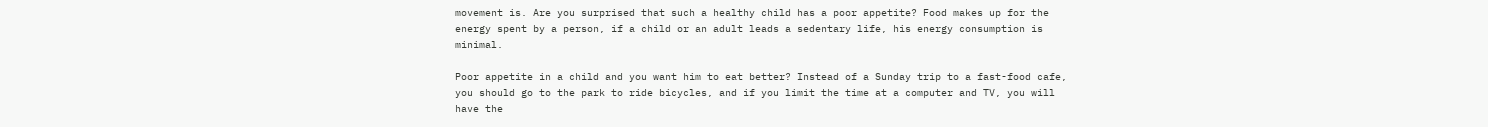movement is. Are you surprised that such a healthy child has a poor appetite? Food makes up for the energy spent by a person, if a child or an adult leads a sedentary life, his energy consumption is minimal.

Poor appetite in a child and you want him to eat better? Instead of a Sunday trip to a fast-food cafe, you should go to the park to ride bicycles, and if you limit the time at a computer and TV, you will have the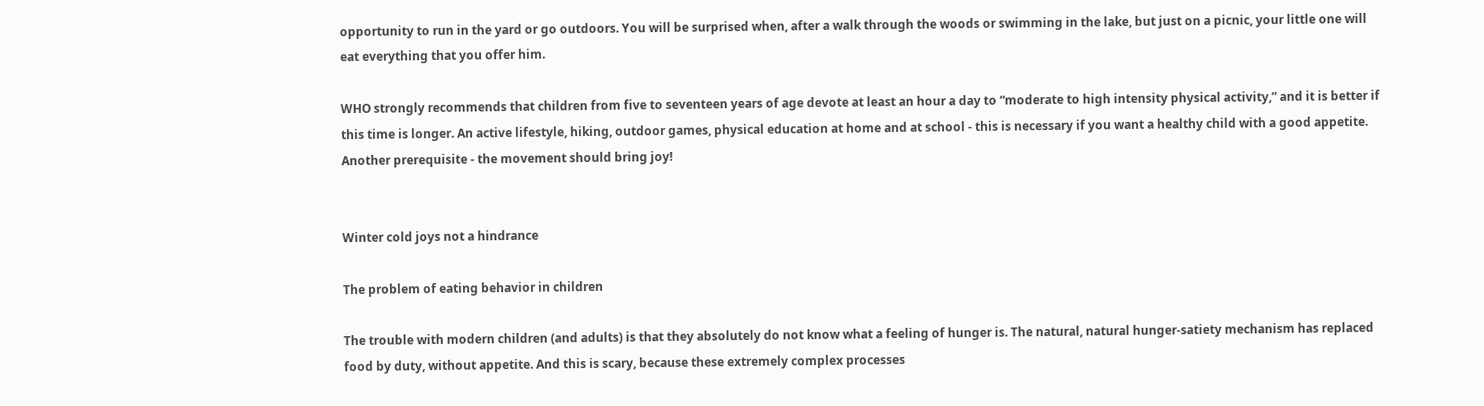opportunity to run in the yard or go outdoors. You will be surprised when, after a walk through the woods or swimming in the lake, but just on a picnic, your little one will eat everything that you offer him.

WHO strongly recommends that children from five to seventeen years of age devote at least an hour a day to “moderate to high intensity physical activity,” and it is better if this time is longer. An active lifestyle, hiking, outdoor games, physical education at home and at school - this is necessary if you want a healthy child with a good appetite. Another prerequisite - the movement should bring joy!


Winter cold joys not a hindrance

The problem of eating behavior in children

The trouble with modern children (and adults) is that they absolutely do not know what a feeling of hunger is. The natural, natural hunger-satiety mechanism has replaced food by duty, without appetite. And this is scary, because these extremely complex processes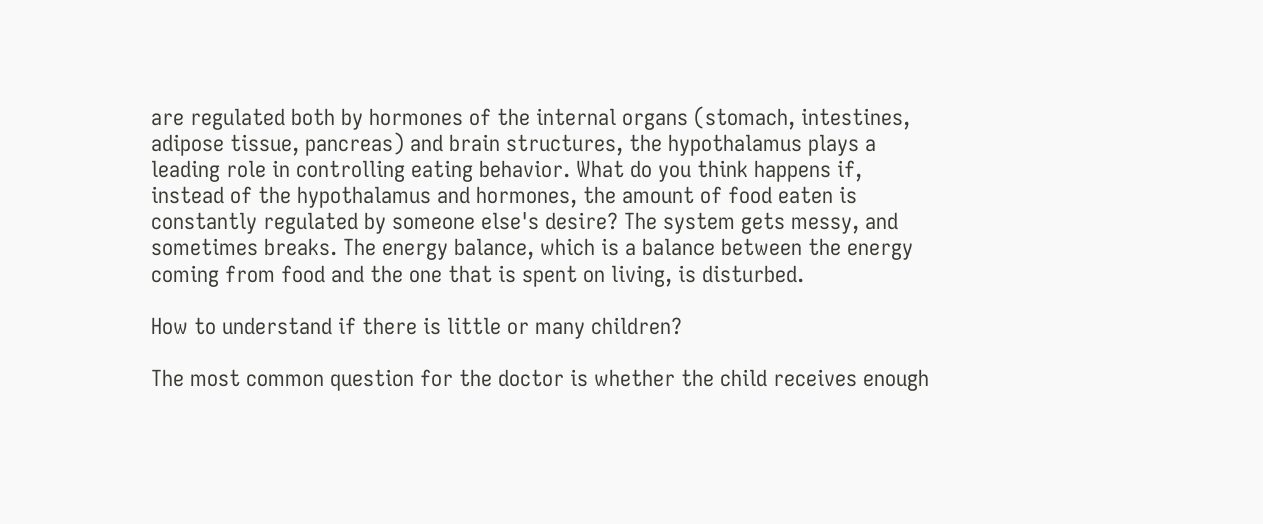are regulated both by hormones of the internal organs (stomach, intestines, adipose tissue, pancreas) and brain structures, the hypothalamus plays a leading role in controlling eating behavior. What do you think happens if, instead of the hypothalamus and hormones, the amount of food eaten is constantly regulated by someone else's desire? The system gets messy, and sometimes breaks. The energy balance, which is a balance between the energy coming from food and the one that is spent on living, is disturbed.

How to understand if there is little or many children?

The most common question for the doctor is whether the child receives enough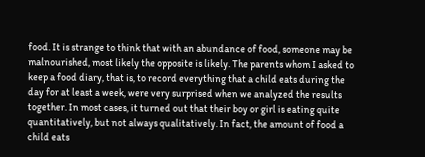food. It is strange to think that with an abundance of food, someone may be malnourished, most likely the opposite is likely. The parents whom I asked to keep a food diary, that is, to record everything that a child eats during the day for at least a week, were very surprised when we analyzed the results together. In most cases, it turned out that their boy or girl is eating quite quantitatively, but not always qualitatively. In fact, the amount of food a child eats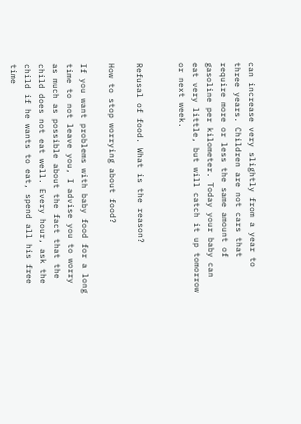can increase very slightly from a year to three years. Children are not cars that require more or less the same amount of gasoline per kilometer. Today your baby can eat very little, but will catch it up tomorrow or next week.


Refusal of food. What is the reason?

How to stop worrying about food?

If you want problems with baby food for a long time to not leave you, I advise you to worry as much as possible about the fact that the child does not eat well. Every hour, ask the child if he wants to eat, spend all his free time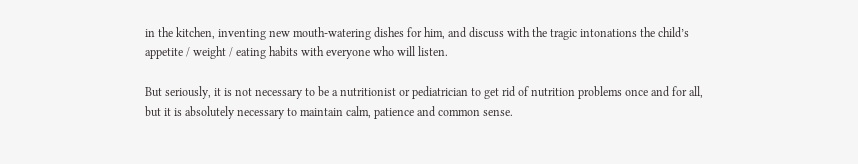in the kitchen, inventing new mouth-watering dishes for him, and discuss with the tragic intonations the child’s appetite / weight / eating habits with everyone who will listen.

But seriously, it is not necessary to be a nutritionist or pediatrician to get rid of nutrition problems once and for all, but it is absolutely necessary to maintain calm, patience and common sense.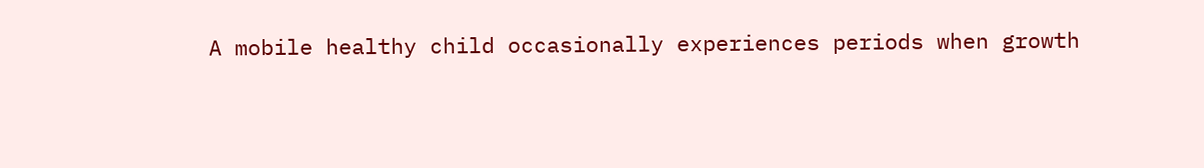A mobile healthy child occasionally experiences periods when growth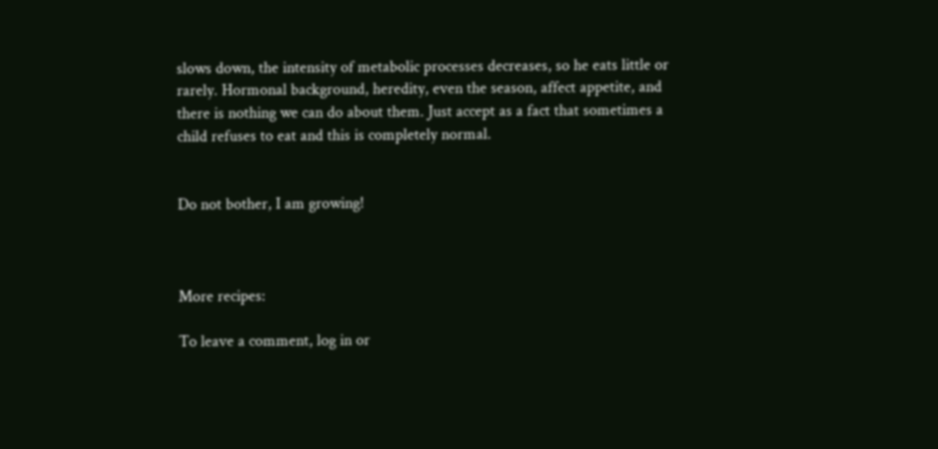slows down, the intensity of metabolic processes decreases, so he eats little or rarely. Hormonal background, heredity, even the season, affect appetite, and there is nothing we can do about them. Just accept as a fact that sometimes a child refuses to eat and this is completely normal.


Do not bother, I am growing!



More recipes:

To leave a comment, log in or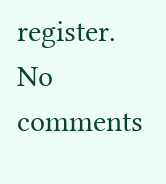register.
No comments